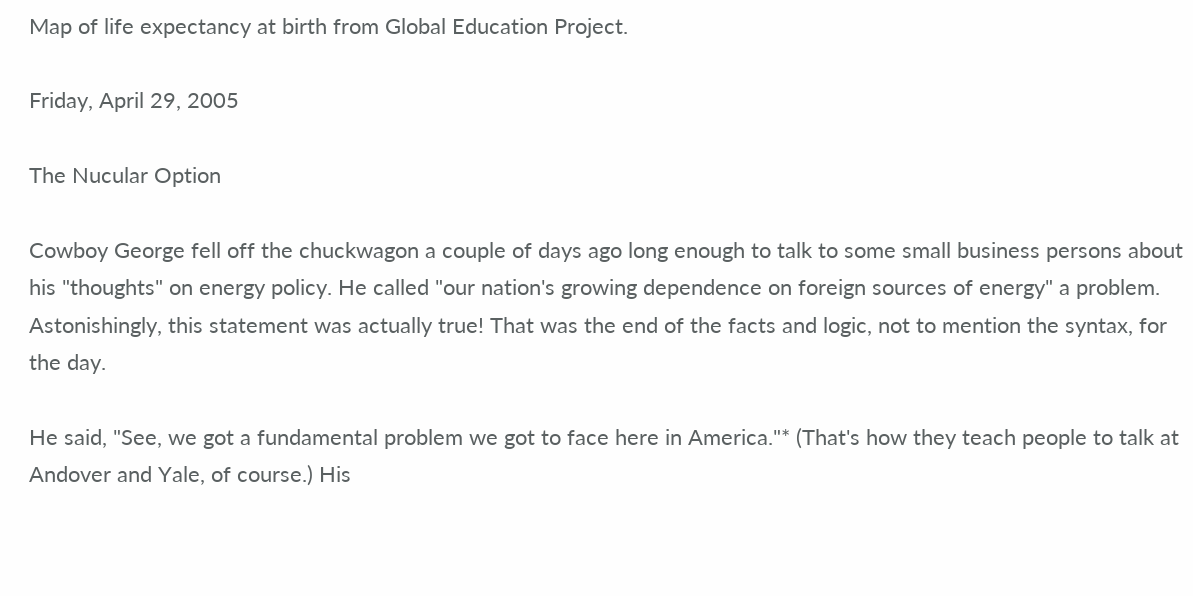Map of life expectancy at birth from Global Education Project.

Friday, April 29, 2005

The Nucular Option

Cowboy George fell off the chuckwagon a couple of days ago long enough to talk to some small business persons about his "thoughts" on energy policy. He called "our nation's growing dependence on foreign sources of energy" a problem. Astonishingly, this statement was actually true! That was the end of the facts and logic, not to mention the syntax, for the day.

He said, "See, we got a fundamental problem we got to face here in America."* (That's how they teach people to talk at Andover and Yale, of course.) His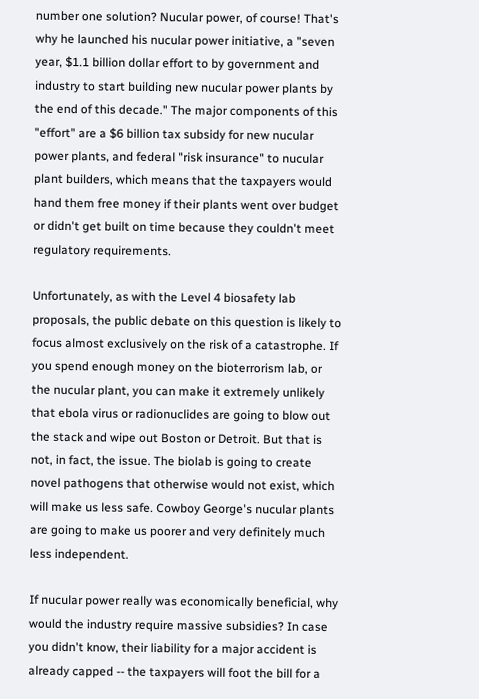number one solution? Nucular power, of course! That's why he launched his nucular power initiative, a "seven year, $1.1 billion dollar effort to by government and industry to start building new nucular power plants by the end of this decade." The major components of this "effort" are a $6 billion tax subsidy for new nucular power plants, and federal "risk insurance" to nucular plant builders, which means that the taxpayers would hand them free money if their plants went over budget or didn't get built on time because they couldn't meet regulatory requirements.

Unfortunately, as with the Level 4 biosafety lab proposals, the public debate on this question is likely to focus almost exclusively on the risk of a catastrophe. If you spend enough money on the bioterrorism lab, or the nucular plant, you can make it extremely unlikely that ebola virus or radionuclides are going to blow out the stack and wipe out Boston or Detroit. But that is not, in fact, the issue. The biolab is going to create novel pathogens that otherwise would not exist, which will make us less safe. Cowboy George's nucular plants are going to make us poorer and very definitely much less independent.

If nucular power really was economically beneficial, why would the industry require massive subsidies? In case you didn't know, their liability for a major accident is already capped -- the taxpayers will foot the bill for a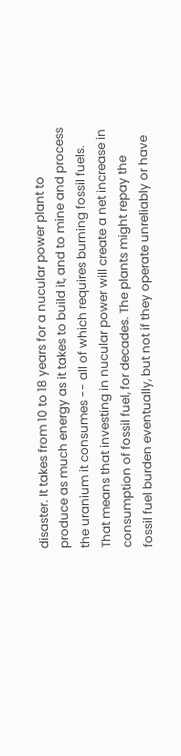disaster. It takes from 10 to 18 years for a nucular power plant to produce as much energy as it takes to build it, and to mine and process the uranium it consumes -- all of which requires burning fossil fuels. That means that investing in nucular power will create a net increase in consumption of fossil fuel, for decades. The plants might repay the fossil fuel burden eventually, but not if they operate unreliably or have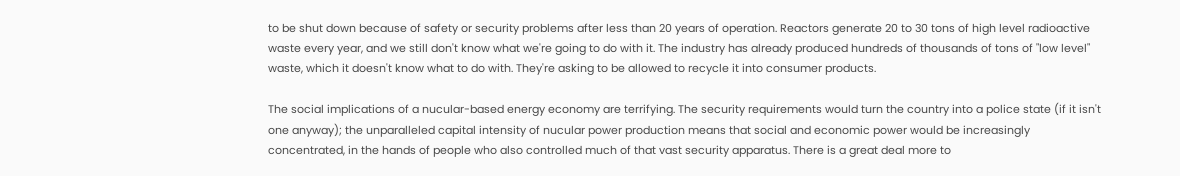to be shut down because of safety or security problems after less than 20 years of operation. Reactors generate 20 to 30 tons of high level radioactive waste every year, and we still don't know what we're going to do with it. The industry has already produced hundreds of thousands of tons of "low level" waste, which it doesn't know what to do with. They're asking to be allowed to recycle it into consumer products.

The social implications of a nucular-based energy economy are terrifying. The security requirements would turn the country into a police state (if it isn't one anyway); the unparalleled capital intensity of nucular power production means that social and economic power would be increasingly concentrated, in the hands of people who also controlled much of that vast security apparatus. There is a great deal more to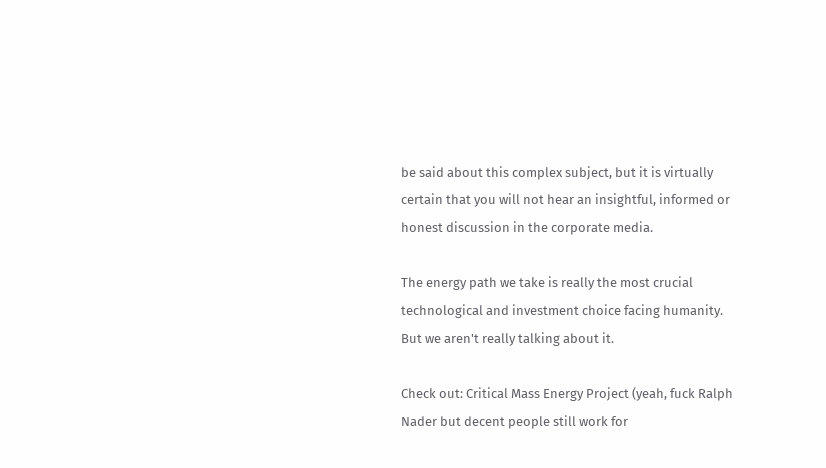be said about this complex subject, but it is virtually certain that you will not hear an insightful, informed or honest discussion in the corporate media.

The energy path we take is really the most crucial technological and investment choice facing humanity. But we aren't really talking about it.

Check out: Critical Mass Energy Project (yeah, fuck Ralph Nader but decent people still work for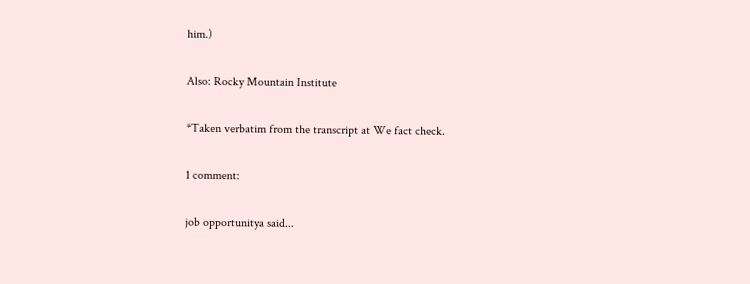him.)

Also: Rocky Mountain Institute

*Taken verbatim from the transcript at We fact check.

1 comment:

job opportunitya said...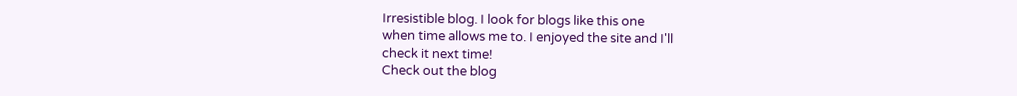Irresistible blog. I look for blogs like this one
when time allows me to. I enjoyed the site and I'll
check it next time!
Check out the blog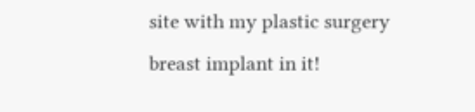site with my plastic surgery breast implant in it!